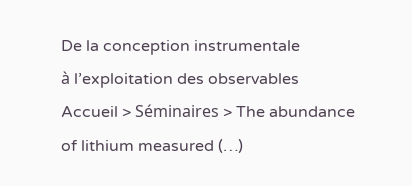De la conception instrumentale
à l’exploitation des observables
Accueil > Séminaires > The abundance of lithium measured (…)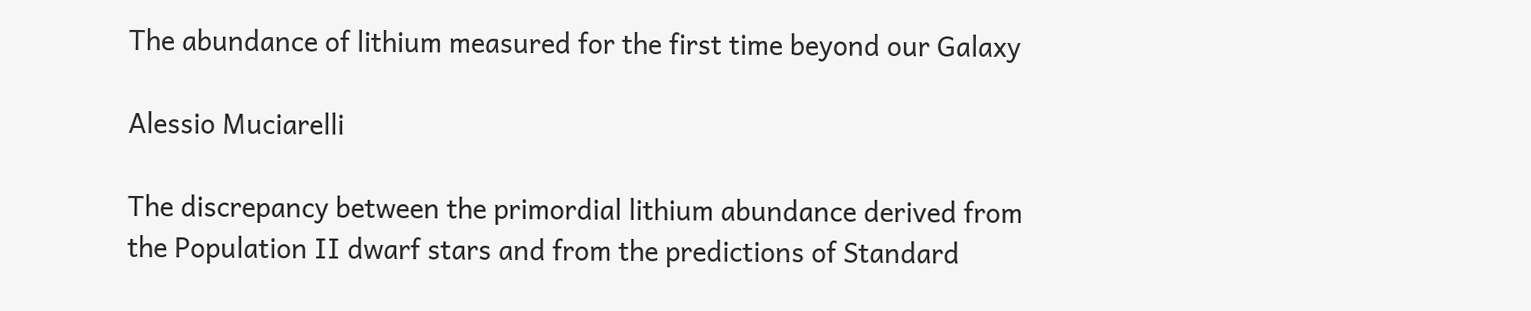The abundance of lithium measured for the first time beyond our Galaxy

Alessio Muciarelli

The discrepancy between the primordial lithium abundance derived from
the Population II dwarf stars and from the predictions of Standard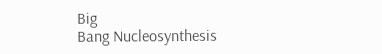Big
Bang Nucleosynthesis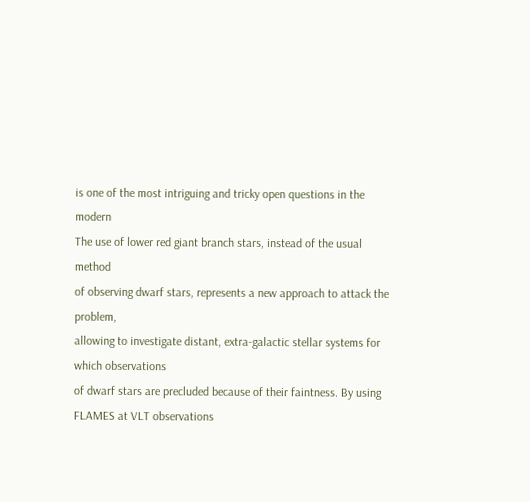is one of the most intriguing and tricky open questions in the modern
The use of lower red giant branch stars, instead of the usual method
of observing dwarf stars, represents a new approach to attack the problem,
allowing to investigate distant, extra-galactic stellar systems for
which observations
of dwarf stars are precluded because of their faintness. By using
FLAMES at VLT observations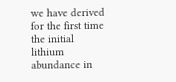we have derived for the first time the initial lithium abundance in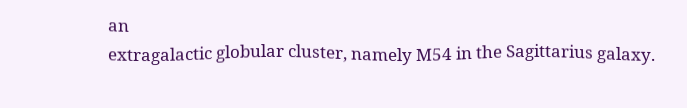an
extragalactic globular cluster, namely M54 in the Sagittarius galaxy.